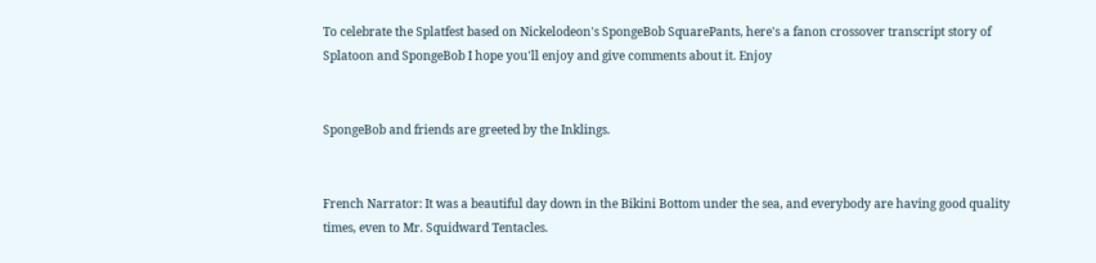To celebrate the Splatfest based on Nickelodeon's SpongeBob SquarePants, here's a fanon crossover transcript story of Splatoon and SpongeBob I hope you'll enjoy and give comments about it. Enjoy


SpongeBob and friends are greeted by the Inklings.


French Narrator: It was a beautiful day down in the Bikini Bottom under the sea, and everybody are having good quality times, even to Mr. Squidward Tentacles.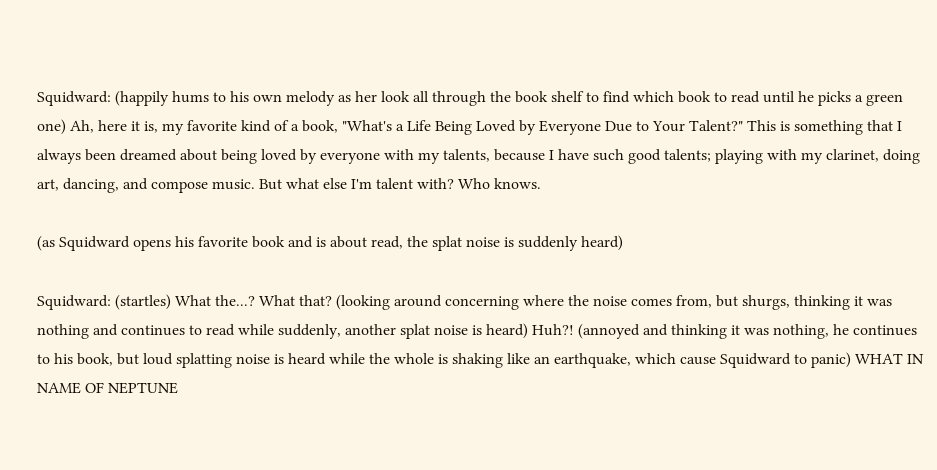Squidward: (happily hums to his own melody as her look all through the book shelf to find which book to read until he picks a green one) Ah, here it is, my favorite kind of a book, "What's a Life Being Loved by Everyone Due to Your Talent?" This is something that I always been dreamed about being loved by everyone with my talents, because I have such good talents; playing with my clarinet, doing art, dancing, and compose music. But what else I'm talent with? Who knows.

(as Squidward opens his favorite book and is about read, the splat noise is suddenly heard)

Squidward: (startles) What the...? What that? (looking around concerning where the noise comes from, but shurgs, thinking it was nothing and continues to read while suddenly, another splat noise is heard) Huh?! (annoyed and thinking it was nothing, he continues to his book, but loud splatting noise is heard while the whole is shaking like an earthquake, which cause Squidward to panic) WHAT IN NAME OF NEPTUNE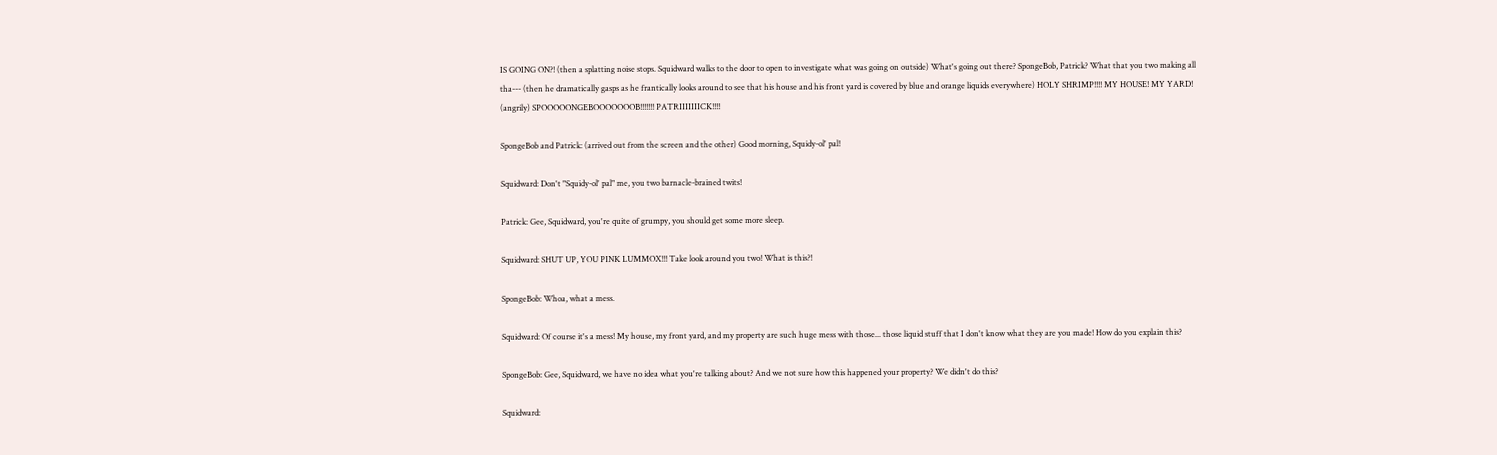IS GOING ON?! (then a splatting noise stops. Squidward walks to the door to open to investigate what was going on outside) What's going out there? SpongeBob, Patrick? What that you two making all tha--- (then he dramatically gasps as he frantically looks around to see that his house and his front yard is covered by blue and orange liquids everywhere) HOLY SHRIMP!!!! MY HOUSE! MY YARD! (angrily) SPOOOOONGEBOOOOOOOB!!!!!!! PATRIIIIIIICK!!!!

SpongeBob and Patrick: (arrived out from the screen and the other) Good morning, Squidy-ol' pal!

Squidward: Don't "Squidy-ol' pal" me, you two barnacle-brained twits!

Patrick: Gee, Squidward, you're quite of grumpy, you should get some more sleep.

Squidward: SHUT UP, YOU PINK LUMMOX!!! Take look around you two! What is this?!

SpongeBob: Whoa, what a mess.

Squidward: Of course it's a mess! My house, my front yard, and my property are such huge mess with those... those liquid stuff that I don't know what they are you made! How do you explain this?

SpongeBob: Gee, Squidward, we have no idea what you're talking about? And we not sure how this happened your property? We didn't do this?

Squidward: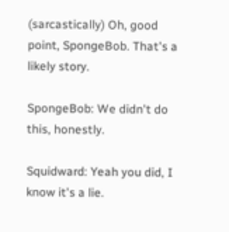(sarcastically) Oh, good point, SpongeBob. That's a likely story.

SpongeBob: We didn't do this, honestly.

Squidward: Yeah you did, I know it's a lie.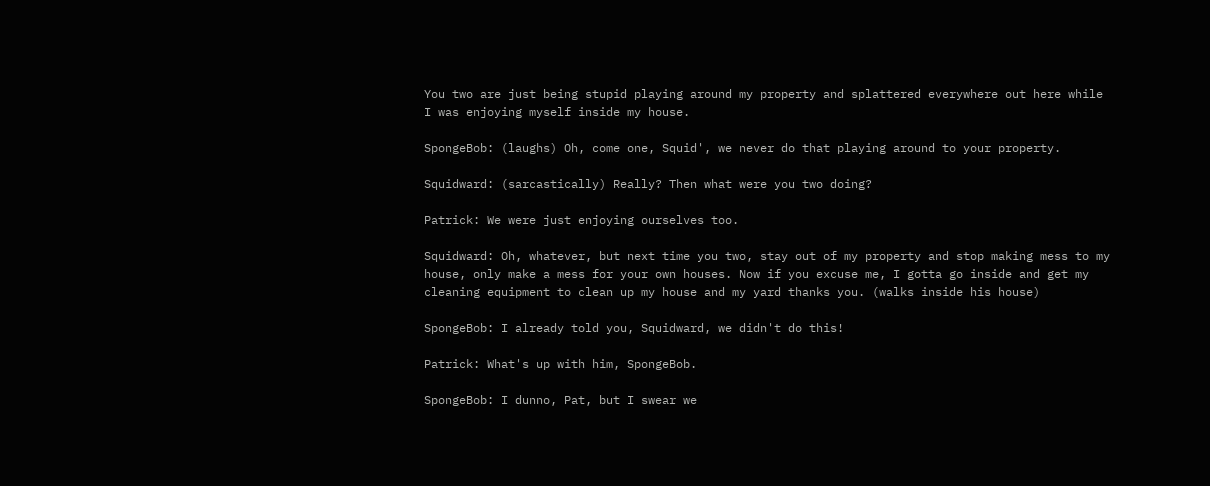You two are just being stupid playing around my property and splattered everywhere out here while I was enjoying myself inside my house.

SpongeBob: (laughs) Oh, come one, Squid', we never do that playing around to your property.

Squidward: (sarcastically) Really? Then what were you two doing?

Patrick: We were just enjoying ourselves too.

Squidward: Oh, whatever, but next time you two, stay out of my property and stop making mess to my house, only make a mess for your own houses. Now if you excuse me, I gotta go inside and get my cleaning equipment to clean up my house and my yard thanks you. (walks inside his house)

SpongeBob: I already told you, Squidward, we didn't do this!

Patrick: What's up with him, SpongeBob.

SpongeBob: I dunno, Pat, but I swear we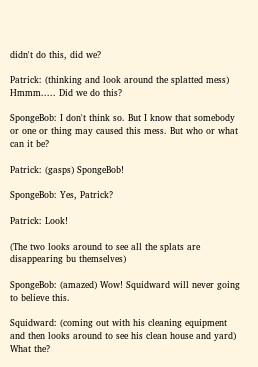didn't do this, did we?

Patrick: (thinking and look around the splatted mess) Hmmm..... Did we do this?

SpongeBob: I don't think so. But I know that somebody or one or thing may caused this mess. But who or what can it be?

Patrick: (gasps) SpongeBob!

SpongeBob: Yes, Patrick?

Patrick: Look!

(The two looks around to see all the splats are disappearing bu themselves)

SpongeBob: (amazed) Wow! Squidward will never going to believe this.

Squidward: (coming out with his cleaning equipment and then looks around to see his clean house and yard) What the?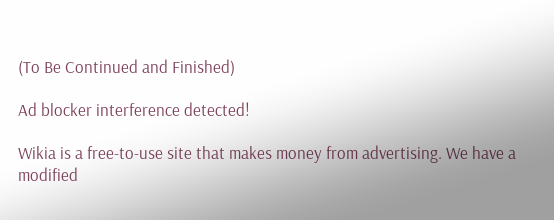(To Be Continued and Finished)

Ad blocker interference detected!

Wikia is a free-to-use site that makes money from advertising. We have a modified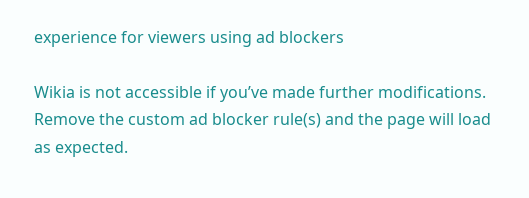experience for viewers using ad blockers

Wikia is not accessible if you’ve made further modifications. Remove the custom ad blocker rule(s) and the page will load as expected.